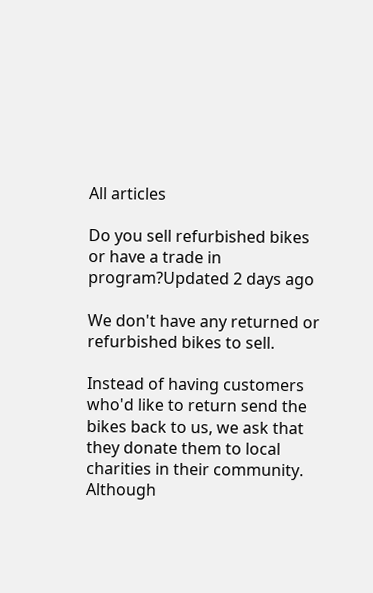All articles

Do you sell refurbished bikes or have a trade in program?Updated 2 days ago

We don't have any returned or refurbished bikes to sell.

Instead of having customers who'd like to return send the bikes back to us, we ask that they donate them to local charities in their community.
Although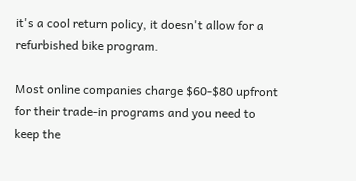it's a cool return policy, it doesn't allow for a refurbished bike program.

Most online companies charge $60-$80 upfront for their trade-in programs and you need to keep the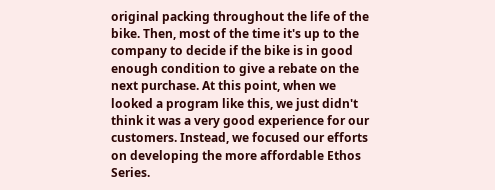original packing throughout the life of the bike. Then, most of the time it's up to the company to decide if the bike is in good enough condition to give a rebate on the next purchase. At this point, when we looked a program like this, we just didn't think it was a very good experience for our customers. Instead, we focused our efforts on developing the more affordable Ethos Series.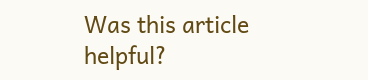Was this article helpful?